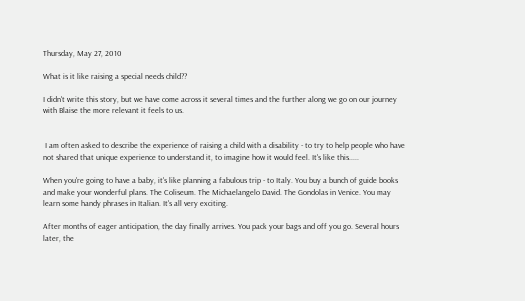Thursday, May 27, 2010

What is it like raising a special needs child??

I didn't write this story, but we have come across it several times and the further along we go on our journey with Blaise the more relevant it feels to us.


 I am often asked to describe the experience of raising a child with a disability - to try to help people who have not shared that unique experience to understand it, to imagine how it would feel. It's like this.....

When you're going to have a baby, it's like planning a fabulous trip - to Italy. You buy a bunch of guide books and make your wonderful plans. The Coliseum. The Michaelangelo David. The Gondolas in Venice. You may learn some handy phrases in Italian. It's all very exciting.

After months of eager anticipation, the day finally arrives. You pack your bags and off you go. Several hours later, the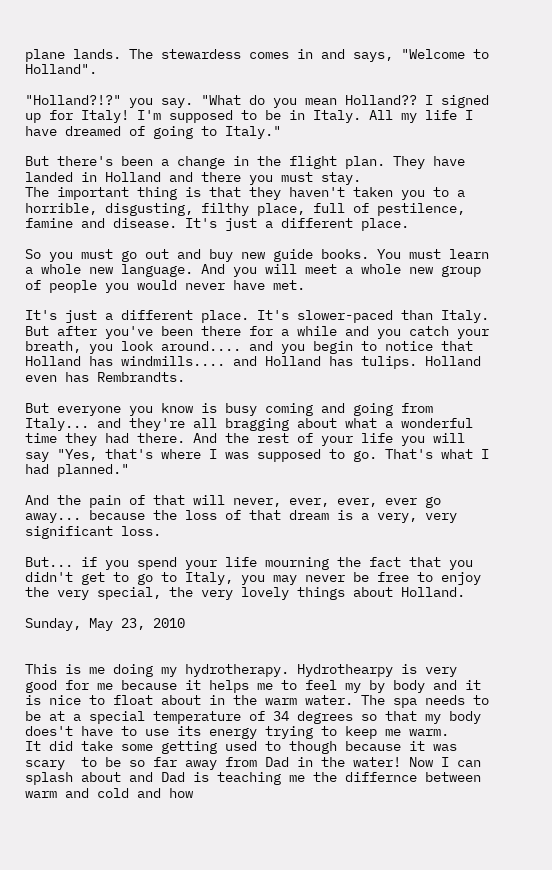plane lands. The stewardess comes in and says, "Welcome to Holland".

"Holland?!?" you say. "What do you mean Holland?? I signed up for Italy! I'm supposed to be in Italy. All my life I have dreamed of going to Italy."

But there's been a change in the flight plan. They have landed in Holland and there you must stay.
The important thing is that they haven't taken you to a horrible, disgusting, filthy place, full of pestilence, famine and disease. It's just a different place.

So you must go out and buy new guide books. You must learn a whole new language. And you will meet a whole new group of people you would never have met.

It's just a different place. It's slower-paced than Italy. But after you've been there for a while and you catch your breath, you look around.... and you begin to notice that Holland has windmills.... and Holland has tulips. Holland even has Rembrandts.

But everyone you know is busy coming and going from Italy... and they're all bragging about what a wonderful time they had there. And the rest of your life you will say "Yes, that's where I was supposed to go. That's what I had planned."

And the pain of that will never, ever, ever, ever go away... because the loss of that dream is a very, very significant loss.

But... if you spend your life mourning the fact that you didn't get to go to Italy, you may never be free to enjoy the very special, the very lovely things about Holland.

Sunday, May 23, 2010


This is me doing my hydrotherapy. Hydrothearpy is very good for me because it helps me to feel my by body and it is nice to float about in the warm water. The spa needs to be at a special temperature of 34 degrees so that my body does't have to use its energy trying to keep me warm.
It did take some getting used to though because it was scary  to be so far away from Dad in the water! Now I can splash about and Dad is teaching me the differnce between warm and cold and how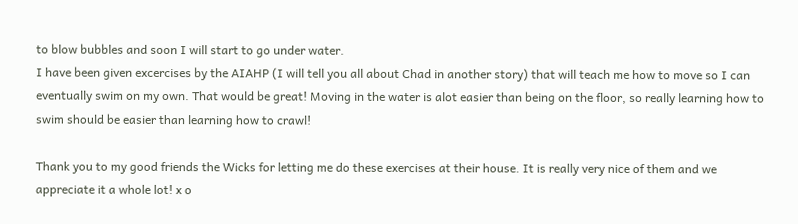to blow bubbles and soon I will start to go under water.
I have been given excercises by the AIAHP (I will tell you all about Chad in another story) that will teach me how to move so I can eventually swim on my own. That would be great! Moving in the water is alot easier than being on the floor, so really learning how to swim should be easier than learning how to crawl!

Thank you to my good friends the Wicks for letting me do these exercises at their house. It is really very nice of them and we appreciate it a whole lot! x o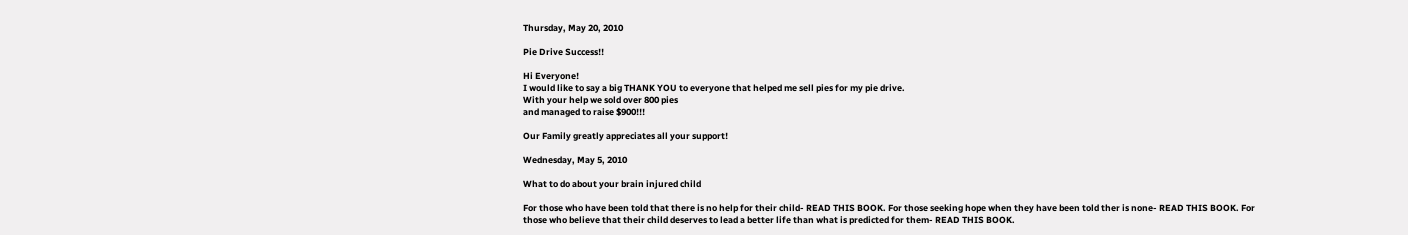Thursday, May 20, 2010

Pie Drive Success!!

Hi Everyone!
I would like to say a big THANK YOU to everyone that helped me sell pies for my pie drive.
With your help we sold over 800 pies
and managed to raise $900!!!

Our Family greatly appreciates all your support!

Wednesday, May 5, 2010

What to do about your brain injured child

For those who have been told that there is no help for their child- READ THIS BOOK. For those seeking hope when they have been told ther is none- READ THIS BOOK. For those who believe that their child deserves to lead a better life than what is predicted for them- READ THIS BOOK.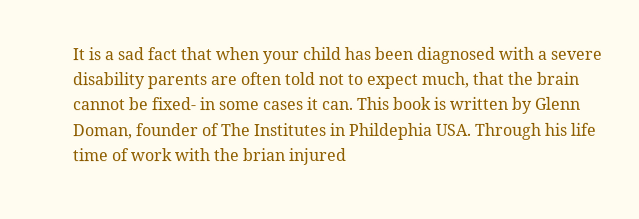It is a sad fact that when your child has been diagnosed with a severe disability parents are often told not to expect much, that the brain cannot be fixed- in some cases it can. This book is written by Glenn Doman, founder of The Institutes in Phildephia USA. Through his life time of work with the brian injured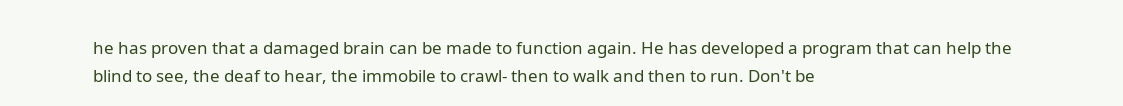he has proven that a damaged brain can be made to function again. He has developed a program that can help the blind to see, the deaf to hear, the immobile to crawl- then to walk and then to run. Don't be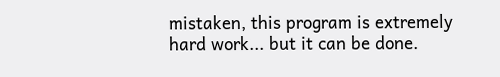mistaken, this program is extremely hard work... but it can be done.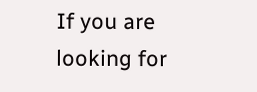If you are looking for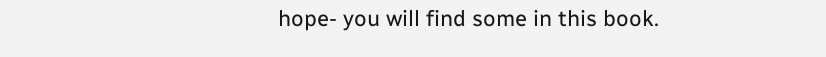hope- you will find some in this book.